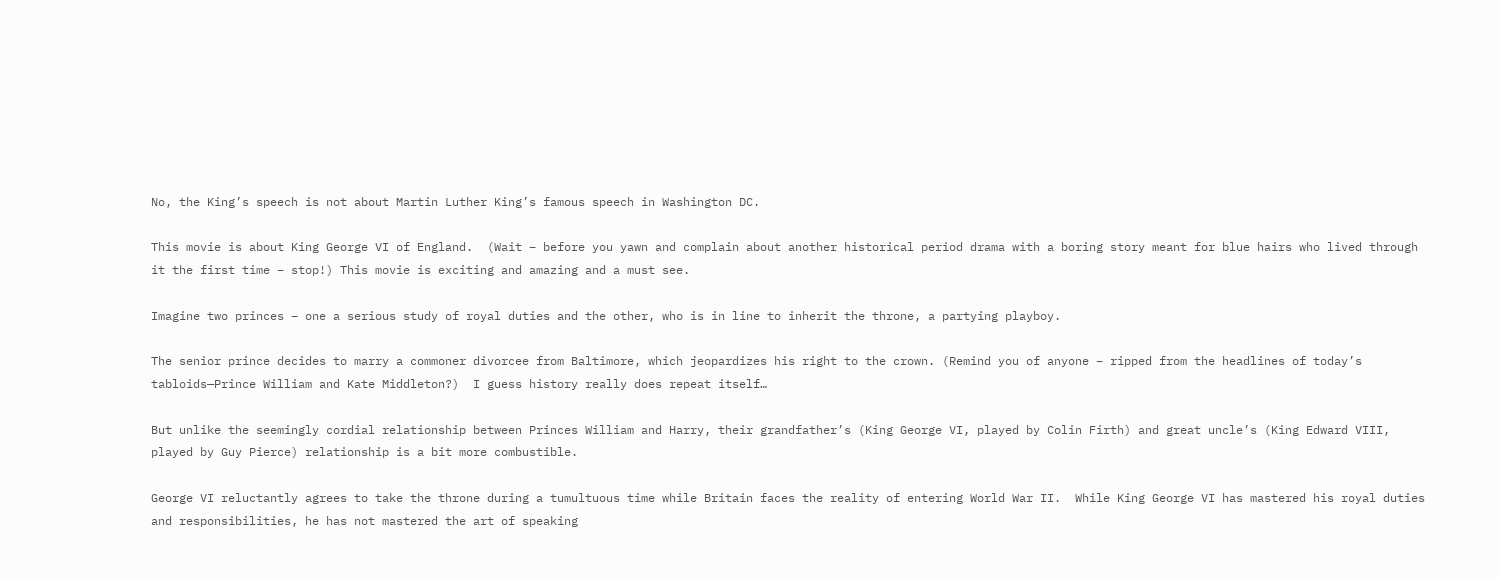No, the King’s speech is not about Martin Luther King’s famous speech in Washington DC.

This movie is about King George VI of England.  (Wait – before you yawn and complain about another historical period drama with a boring story meant for blue hairs who lived through it the first time – stop!) This movie is exciting and amazing and a must see.

Imagine two princes – one a serious study of royal duties and the other, who is in line to inherit the throne, a partying playboy.

The senior prince decides to marry a commoner divorcee from Baltimore, which jeopardizes his right to the crown. (Remind you of anyone – ripped from the headlines of today’s tabloids—Prince William and Kate Middleton?)  I guess history really does repeat itself…

But unlike the seemingly cordial relationship between Princes William and Harry, their grandfather’s (King George VI, played by Colin Firth) and great uncle’s (King Edward VIII, played by Guy Pierce) relationship is a bit more combustible.

George VI reluctantly agrees to take the throne during a tumultuous time while Britain faces the reality of entering World War II.  While King George VI has mastered his royal duties and responsibilities, he has not mastered the art of speaking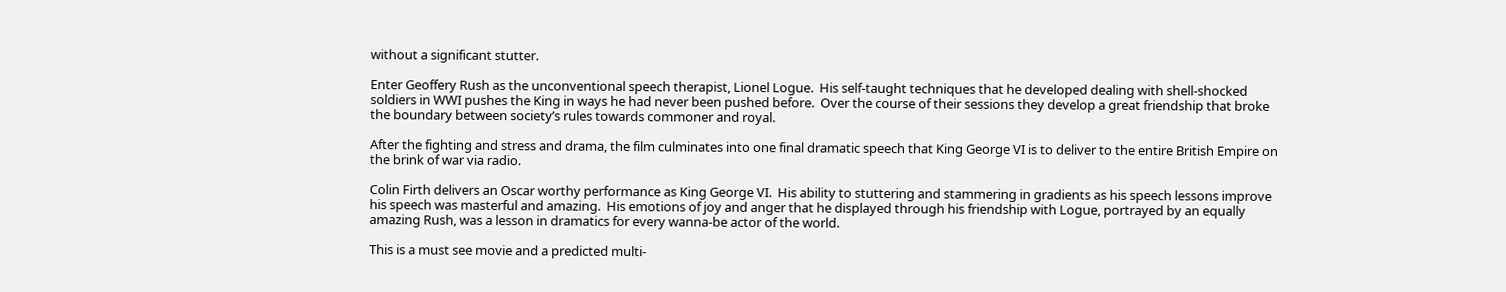without a significant stutter.

Enter Geoffery Rush as the unconventional speech therapist, Lionel Logue.  His self-taught techniques that he developed dealing with shell-shocked soldiers in WWI pushes the King in ways he had never been pushed before.  Over the course of their sessions they develop a great friendship that broke the boundary between society’s rules towards commoner and royal.

After the fighting and stress and drama, the film culminates into one final dramatic speech that King George VI is to deliver to the entire British Empire on the brink of war via radio.

Colin Firth delivers an Oscar worthy performance as King George VI.  His ability to stuttering and stammering in gradients as his speech lessons improve his speech was masterful and amazing.  His emotions of joy and anger that he displayed through his friendship with Logue, portrayed by an equally amazing Rush, was a lesson in dramatics for every wanna-be actor of the world.

This is a must see movie and a predicted multi-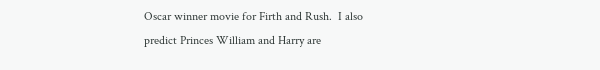Oscar winner movie for Firth and Rush.  I also predict Princes William and Harry are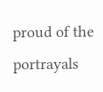proud of the portrayals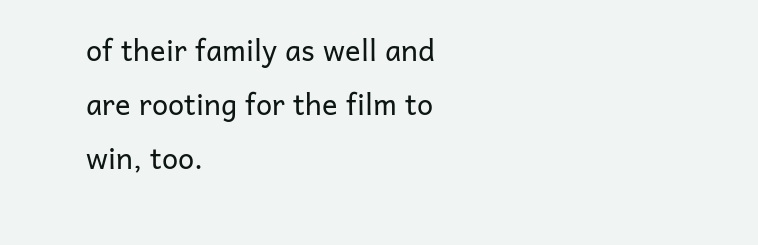of their family as well and are rooting for the film to win, too.